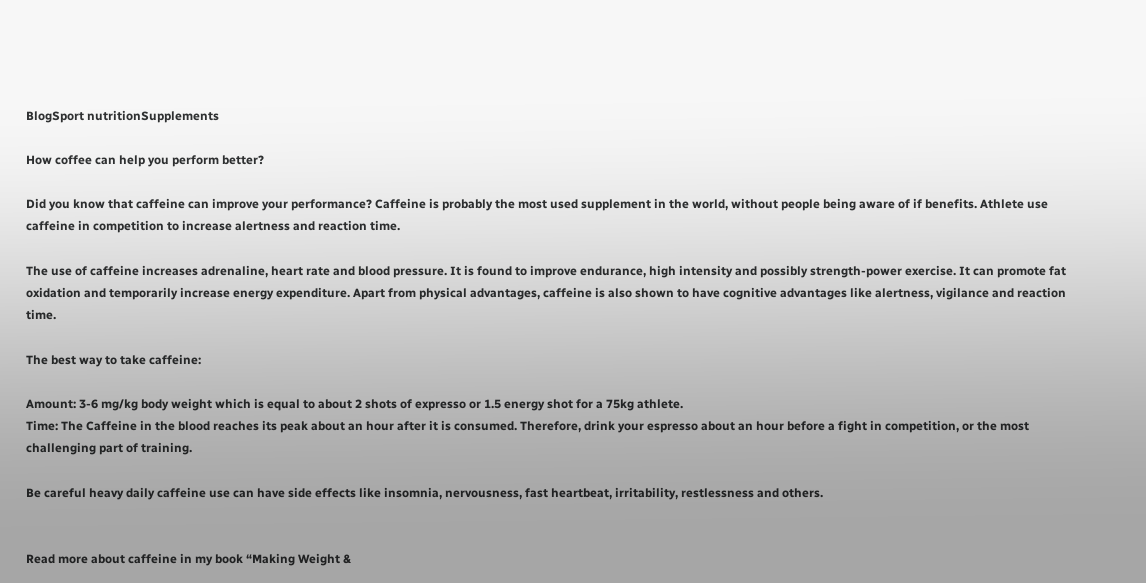BlogSport nutritionSupplements

How coffee can help you perform better?

Did you know that caffeine can improve your performance? Caffeine is probably the most used supplement in the world, without people being aware of if benefits. Athlete use caffeine in competition to increase alertness and reaction time.

The use of caffeine increases adrenaline, heart rate and blood pressure. It is found to improve endurance, high intensity and possibly strength-power exercise. It can promote fat oxidation and temporarily increase energy expenditure. Apart from physical advantages, caffeine is also shown to have cognitive advantages like alertness, vigilance and reaction time.

The best way to take caffeine:

Amount: 3-6 mg/kg body weight which is equal to about 2 shots of expresso or 1.5 energy shot for a 75kg athlete.
Time: The Caffeine in the blood reaches its peak about an hour after it is consumed. Therefore, drink your espresso about an hour before a fight in competition, or the most challenging part of training.

Be careful heavy daily caffeine use can have side effects like insomnia, nervousness, fast heartbeat, irritability, restlessness and others.


Read more about caffeine in my book “Making Weight &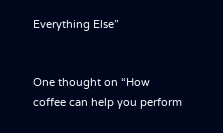Everything Else”


One thought on “How coffee can help you perform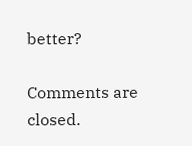better?

Comments are closed.